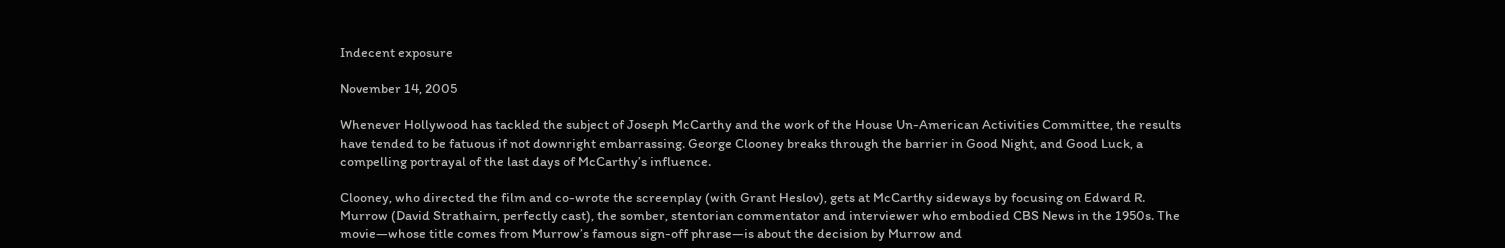Indecent exposure

November 14, 2005

Whenever Hollywood has tackled the subject of Joseph McCarthy and the work of the House Un-American Activities Committee, the results have tended to be fatuous if not downright embarrassing. George Clooney breaks through the barrier in Good Night, and Good Luck, a compelling portrayal of the last days of McCarthy’s influence.

Clooney, who directed the film and co-wrote the screenplay (with Grant Heslov), gets at McCarthy sideways by focusing on Edward R. Murrow (David Strathairn, perfectly cast), the somber, stentorian commentator and interviewer who embodied CBS News in the 1950s. The movie—whose title comes from Murrow’s famous sign-off phrase—is about the decision by Murrow and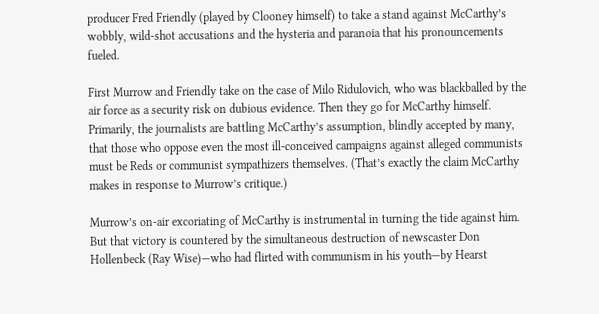producer Fred Friendly (played by Clooney himself) to take a stand against McCarthy’s wobbly, wild-shot accusations and the hysteria and paranoia that his pronouncements fueled.

First Murrow and Friendly take on the case of Milo Ridulovich, who was blackballed by the air force as a security risk on dubious evidence. Then they go for McCarthy himself. Primarily, the journalists are battling McCarthy’s assumption, blindly accepted by many, that those who oppose even the most ill-conceived campaigns against alleged communists must be Reds or communist sympathizers themselves. (That’s exactly the claim McCarthy makes in response to Murrow’s critique.)

Murrow’s on-air excoriating of McCarthy is instrumental in turning the tide against him. But that victory is countered by the simultaneous destruction of newscaster Don Hollenbeck (Ray Wise)—who had flirted with communism in his youth—by Hearst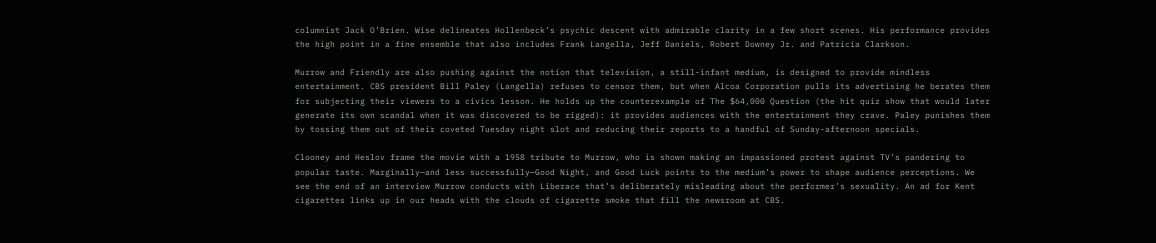columnist Jack O’Brien. Wise delineates Hollenbeck’s psychic descent with admirable clarity in a few short scenes. His performance provides the high point in a fine ensemble that also includes Frank Langella, Jeff Daniels, Robert Downey Jr. and Patricia Clarkson.

Murrow and Friendly are also pushing against the notion that television, a still-infant medium, is designed to provide mindless entertainment. CBS president Bill Paley (Langella) refuses to censor them, but when Alcoa Corporation pulls its advertising he berates them for subjecting their viewers to a civics lesson. He holds up the counterexample of The $64,000 Question (the hit quiz show that would later generate its own scandal when it was discovered to be rigged): it provides audiences with the entertainment they crave. Paley punishes them by tossing them out of their coveted Tuesday night slot and reducing their reports to a handful of Sunday-afternoon specials.

Clooney and Heslov frame the movie with a 1958 tribute to Murrow, who is shown making an impassioned protest against TV’s pandering to popular taste. Marginally—and less successfully—Good Night, and Good Luck points to the medium’s power to shape audience perceptions. We see the end of an interview Murrow conducts with Liberace that’s deliberately misleading about the performer’s sexuality. An ad for Kent cigarettes links up in our heads with the clouds of cigarette smoke that fill the newsroom at CBS.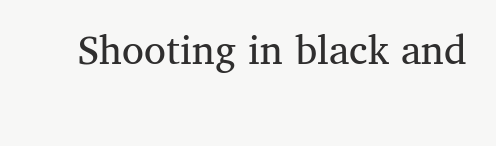Shooting in black and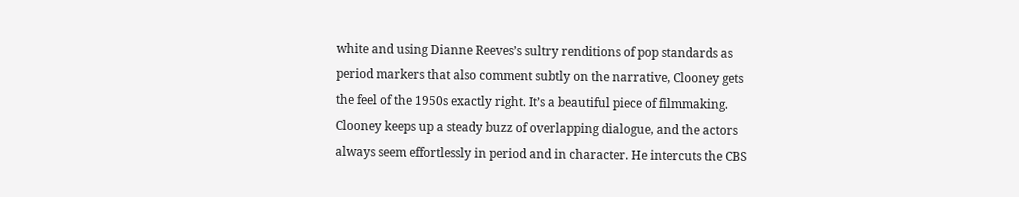white and using Dianne Reeves’s sultry renditions of pop standards as period markers that also comment subtly on the narrative, Clooney gets the feel of the 1950s exactly right. It’s a beautiful piece of filmmaking. Clooney keeps up a steady buzz of overlapping dialogue, and the actors always seem effortlessly in period and in character. He intercuts the CBS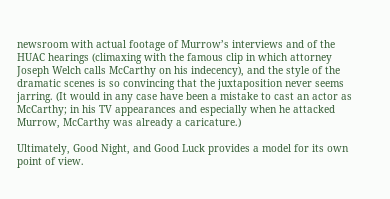newsroom with actual footage of Murrow’s interviews and of the HUAC hearings (climaxing with the famous clip in which attorney Joseph Welch calls McCarthy on his indecency), and the style of the dramatic scenes is so convincing that the juxtaposition never seems jarring. (It would in any case have been a mistake to cast an actor as McCarthy; in his TV appearances and especially when he attacked Murrow, McCarthy was already a caricature.)

Ultimately, Good Night, and Good Luck provides a model for its own point of view.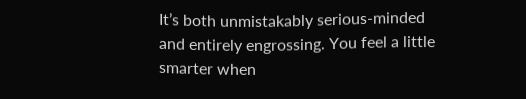It’s both unmistakably serious-minded and entirely engrossing. You feel a little smarter when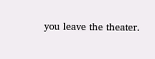you leave the theater.